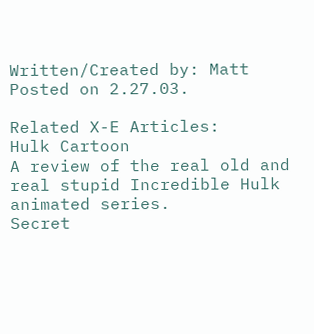Written/Created by: Matt
Posted on 2.27.03.

Related X-E Articles:
Hulk Cartoon
A review of the real old and real stupid Incredible Hulk animated series.
Secret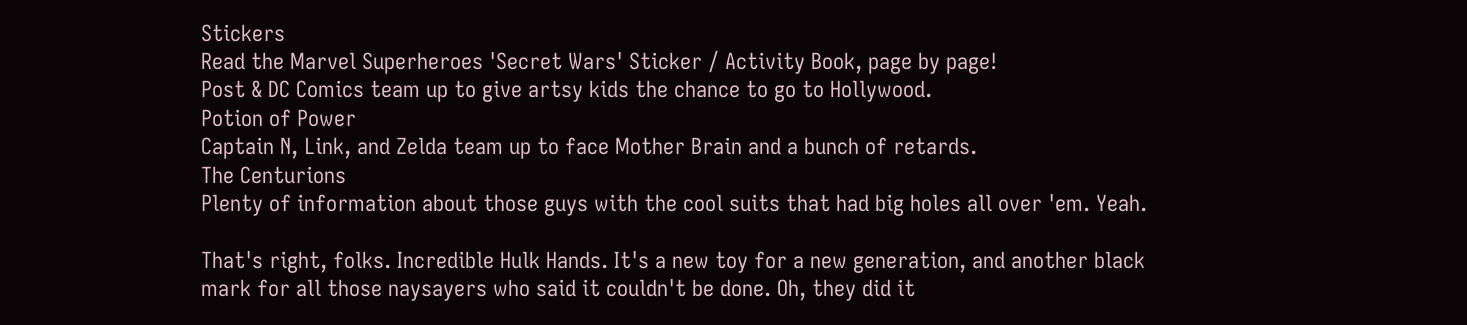Stickers
Read the Marvel Superheroes 'Secret Wars' Sticker / Activity Book, page by page!
Post & DC Comics team up to give artsy kids the chance to go to Hollywood.
Potion of Power
Captain N, Link, and Zelda team up to face Mother Brain and a bunch of retards.
The Centurions
Plenty of information about those guys with the cool suits that had big holes all over 'em. Yeah.

That's right, folks. Incredible Hulk Hands. It's a new toy for a new generation, and another black mark for all those naysayers who said it couldn't be done. Oh, they did it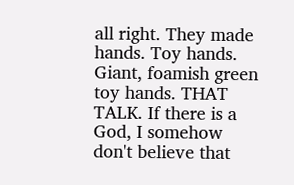all right. They made hands. Toy hands. Giant, foamish green toy hands. THAT TALK. If there is a God, I somehow don't believe that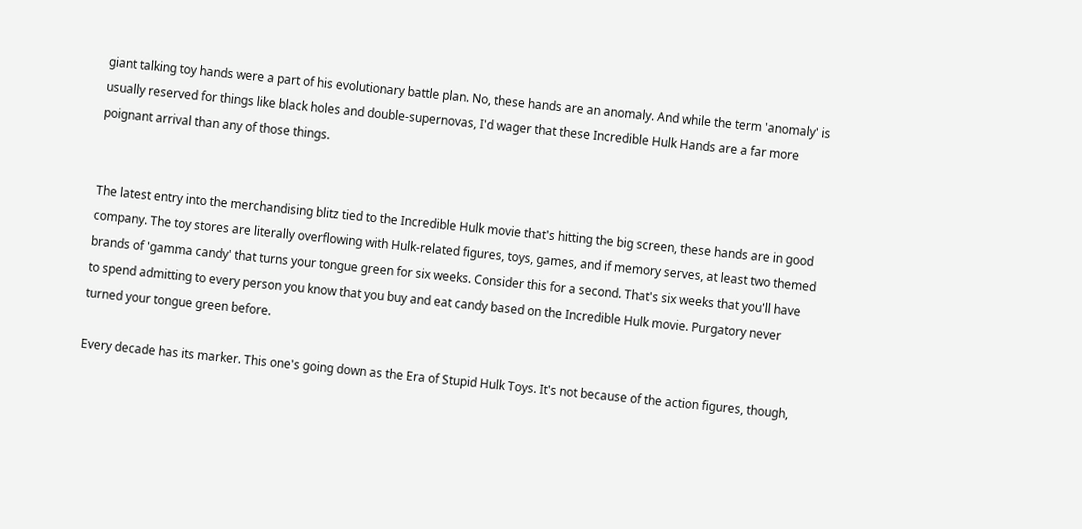giant talking toy hands were a part of his evolutionary battle plan. No, these hands are an anomaly. And while the term 'anomaly' is usually reserved for things like black holes and double-supernovas, I'd wager that these Incredible Hulk Hands are a far more poignant arrival than any of those things.


The latest entry into the merchandising blitz tied to the Incredible Hulk movie that's hitting the big screen, these hands are in good company. The toy stores are literally overflowing with Hulk-related figures, toys, games, and if memory serves, at least two themed brands of 'gamma candy' that turns your tongue green for six weeks. Consider this for a second. That's six weeks that you'll have to spend admitting to every person you know that you buy and eat candy based on the Incredible Hulk movie. Purgatory never turned your tongue green before.

Every decade has its marker. This one's going down as the Era of Stupid Hulk Toys. It's not because of the action figures, though,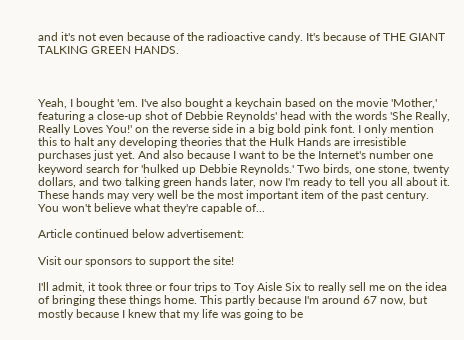and it's not even because of the radioactive candy. It's because of THE GIANT TALKING GREEN HANDS.



Yeah, I bought 'em. I've also bought a keychain based on the movie 'Mother,' featuring a close-up shot of Debbie Reynolds' head with the words 'She Really, Really Loves You!' on the reverse side in a big bold pink font. I only mention this to halt any developing theories that the Hulk Hands are irresistible purchases just yet. And also because I want to be the Internet's number one keyword search for 'hulked up Debbie Reynolds.' Two birds, one stone, twenty dollars, and two talking green hands later, now I'm ready to tell you all about it. These hands may very well be the most important item of the past century. You won't believe what they're capable of...

Article continued below advertisement:

Visit our sponsors to support the site!

I'll admit, it took three or four trips to Toy Aisle Six to really sell me on the idea of bringing these things home. This partly because I'm around 67 now, but mostly because I knew that my life was going to be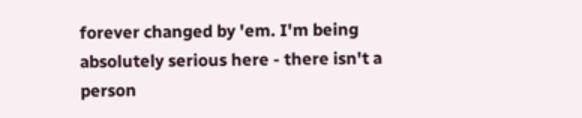forever changed by 'em. I'm being absolutely serious here - there isn't a person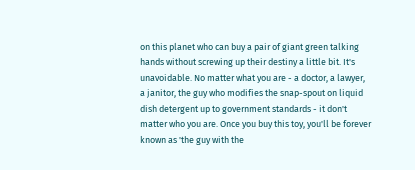on this planet who can buy a pair of giant green talking hands without screwing up their destiny a little bit. It's unavoidable. No matter what you are - a doctor, a lawyer, a janitor, the guy who modifies the snap-spout on liquid dish detergent up to government standards - it don't matter who you are. Once you buy this toy, you'll be forever known as 'the guy with the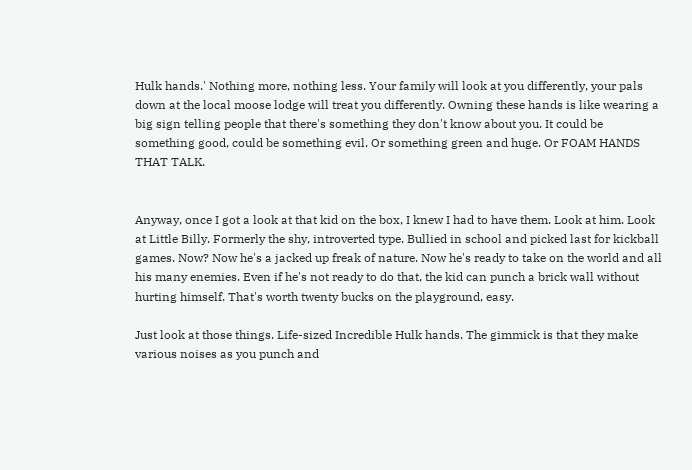Hulk hands.' Nothing more, nothing less. Your family will look at you differently, your pals down at the local moose lodge will treat you differently. Owning these hands is like wearing a big sign telling people that there's something they don't know about you. It could be something good, could be something evil. Or something green and huge. Or FOAM HANDS THAT TALK.


Anyway, once I got a look at that kid on the box, I knew I had to have them. Look at him. Look at Little Billy. Formerly the shy, introverted type. Bullied in school and picked last for kickball games. Now? Now he's a jacked up freak of nature. Now he's ready to take on the world and all his many enemies. Even if he's not ready to do that, the kid can punch a brick wall without hurting himself. That's worth twenty bucks on the playground, easy.

Just look at those things. Life-sized Incredible Hulk hands. The gimmick is that they make various noises as you punch and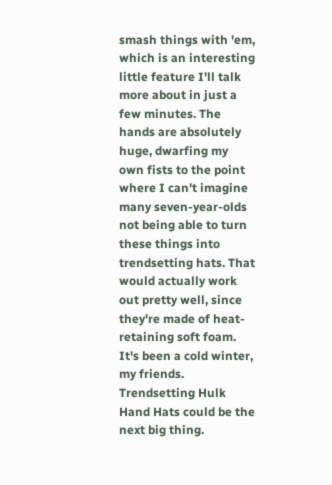smash things with 'em, which is an interesting little feature I'll talk more about in just a few minutes. The hands are absolutely huge, dwarfing my own fists to the point where I can't imagine many seven-year-olds not being able to turn these things into trendsetting hats. That would actually work out pretty well, since they're made of heat-retaining soft foam. It's been a cold winter, my friends. Trendsetting Hulk Hand Hats could be the next big thing.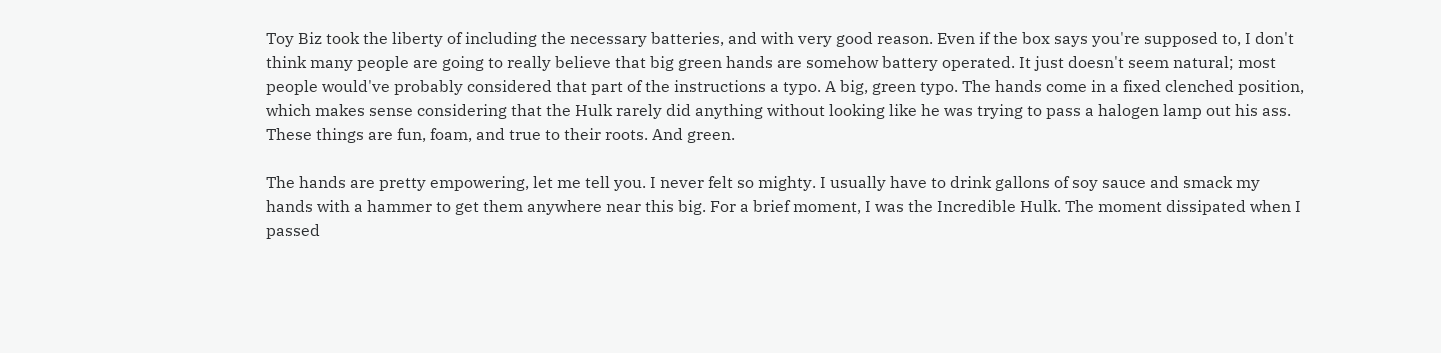Toy Biz took the liberty of including the necessary batteries, and with very good reason. Even if the box says you're supposed to, I don't think many people are going to really believe that big green hands are somehow battery operated. It just doesn't seem natural; most people would've probably considered that part of the instructions a typo. A big, green typo. The hands come in a fixed clenched position, which makes sense considering that the Hulk rarely did anything without looking like he was trying to pass a halogen lamp out his ass. These things are fun, foam, and true to their roots. And green.

The hands are pretty empowering, let me tell you. I never felt so mighty. I usually have to drink gallons of soy sauce and smack my hands with a hammer to get them anywhere near this big. For a brief moment, I was the Incredible Hulk. The moment dissipated when I passed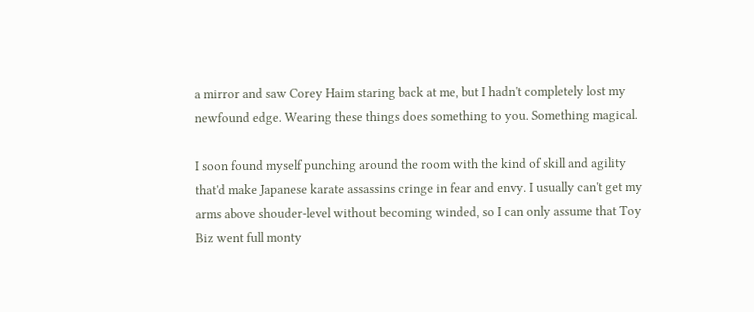a mirror and saw Corey Haim staring back at me, but I hadn't completely lost my newfound edge. Wearing these things does something to you. Something magical.

I soon found myself punching around the room with the kind of skill and agility that'd make Japanese karate assassins cringe in fear and envy. I usually can't get my arms above shouder-level without becoming winded, so I can only assume that Toy Biz went full monty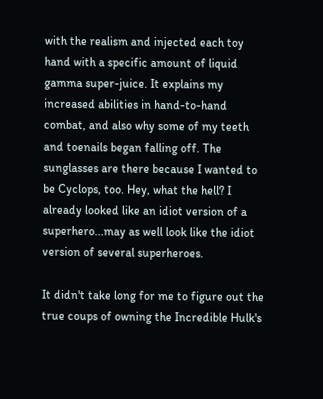with the realism and injected each toy hand with a specific amount of liquid gamma super-juice. It explains my increased abilities in hand-to-hand combat, and also why some of my teeth and toenails began falling off. The sunglasses are there because I wanted to be Cyclops, too. Hey, what the hell? I already looked like an idiot version of a superhero...may as well look like the idiot version of several superheroes.

It didn't take long for me to figure out the true coups of owning the Incredible Hulk's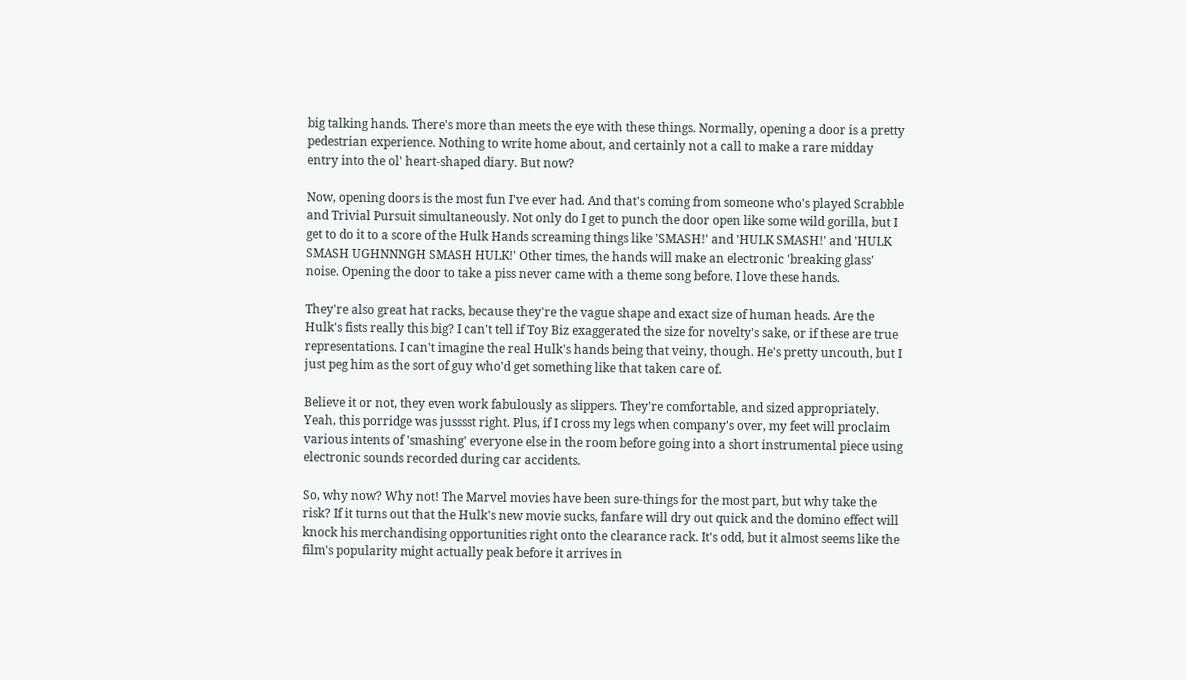big talking hands. There's more than meets the eye with these things. Normally, opening a door is a pretty pedestrian experience. Nothing to write home about, and certainly not a call to make a rare midday entry into the ol' heart-shaped diary. But now?

Now, opening doors is the most fun I've ever had. And that's coming from someone who's played Scrabble and Trivial Pursuit simultaneously. Not only do I get to punch the door open like some wild gorilla, but I get to do it to a score of the Hulk Hands screaming things like 'SMASH!' and 'HULK SMASH!' and 'HULK SMASH UGHNNNGH SMASH HULK!' Other times, the hands will make an electronic 'breaking glass' noise. Opening the door to take a piss never came with a theme song before. I love these hands.

They're also great hat racks, because they're the vague shape and exact size of human heads. Are the Hulk's fists really this big? I can't tell if Toy Biz exaggerated the size for novelty's sake, or if these are true representations. I can't imagine the real Hulk's hands being that veiny, though. He's pretty uncouth, but I just peg him as the sort of guy who'd get something like that taken care of.

Believe it or not, they even work fabulously as slippers. They're comfortable, and sized appropriately. Yeah, this porridge was jusssst right. Plus, if I cross my legs when company's over, my feet will proclaim various intents of 'smashing' everyone else in the room before going into a short instrumental piece using electronic sounds recorded during car accidents.

So, why now? Why not! The Marvel movies have been sure-things for the most part, but why take the risk? If it turns out that the Hulk's new movie sucks, fanfare will dry out quick and the domino effect will knock his merchandising opportunities right onto the clearance rack. It's odd, but it almost seems like the film's popularity might actually peak before it arrives in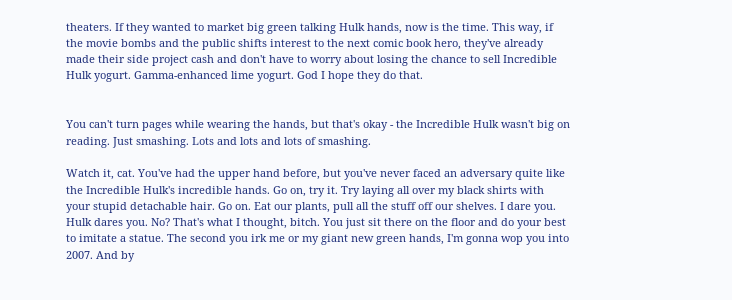theaters. If they wanted to market big green talking Hulk hands, now is the time. This way, if the movie bombs and the public shifts interest to the next comic book hero, they've already made their side project cash and don't have to worry about losing the chance to sell Incredible Hulk yogurt. Gamma-enhanced lime yogurt. God I hope they do that.


You can't turn pages while wearing the hands, but that's okay - the Incredible Hulk wasn't big on reading. Just smashing. Lots and lots and lots of smashing.

Watch it, cat. You've had the upper hand before, but you've never faced an adversary quite like the Incredible Hulk's incredible hands. Go on, try it. Try laying all over my black shirts with your stupid detachable hair. Go on. Eat our plants, pull all the stuff off our shelves. I dare you. Hulk dares you. No? That's what I thought, bitch. You just sit there on the floor and do your best to imitate a statue. The second you irk me or my giant new green hands, I'm gonna wop you into 2007. And by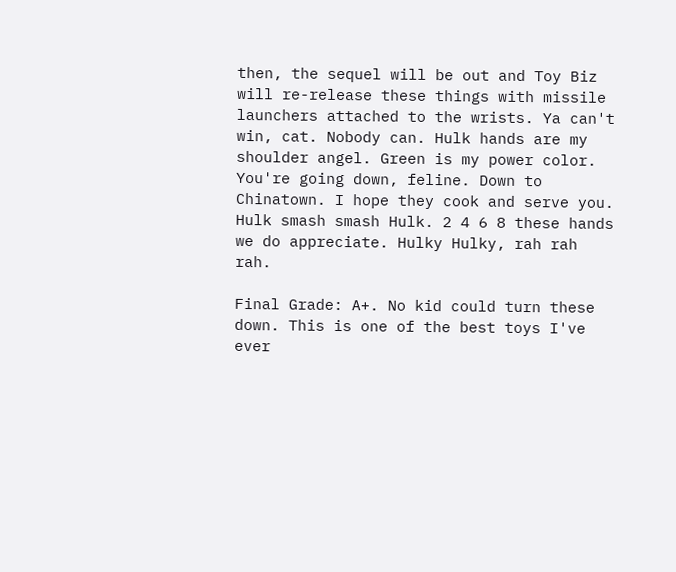then, the sequel will be out and Toy Biz will re-release these things with missile launchers attached to the wrists. Ya can't win, cat. Nobody can. Hulk hands are my shoulder angel. Green is my power color. You're going down, feline. Down to Chinatown. I hope they cook and serve you. Hulk smash smash Hulk. 2 4 6 8 these hands we do appreciate. Hulky Hulky, rah rah rah.

Final Grade: A+. No kid could turn these down. This is one of the best toys I've ever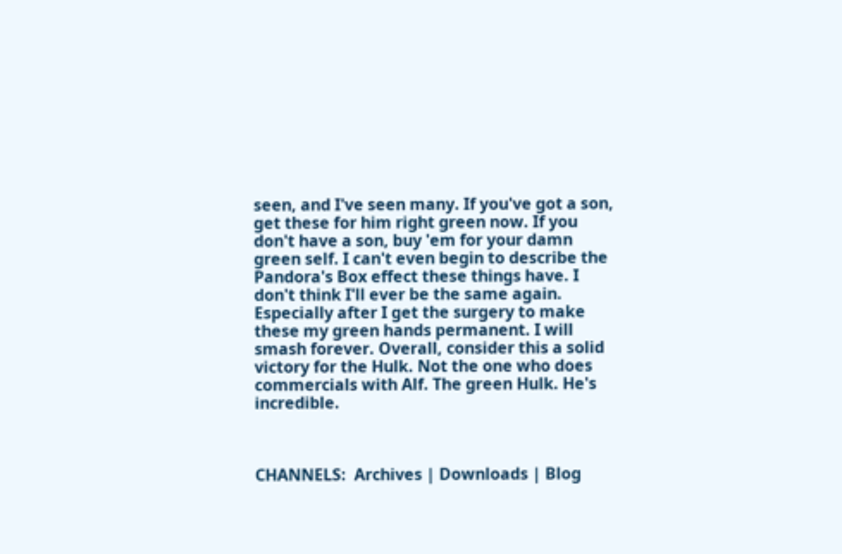seen, and I've seen many. If you've got a son, get these for him right green now. If you don't have a son, buy 'em for your damn green self. I can't even begin to describe the Pandora's Box effect these things have. I don't think I'll ever be the same again. Especially after I get the surgery to make these my green hands permanent. I will smash forever. Overall, consider this a solid victory for the Hulk. Not the one who does commercials with Alf. The green Hulk. He's incredible.



CHANNELS:  Archives | Downloads | Blog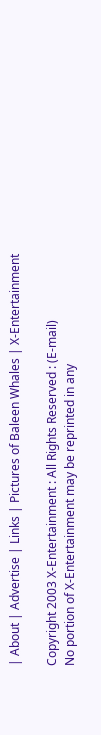| About | Advertise | Links | Pictures of Baleen Whales | X-Entertainment

Copyright 2003 X-Entertainment : All Rights Reserved : (E-mail)
No portion of X-Entertainment may be reprinted in any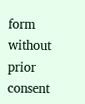form without prior consent